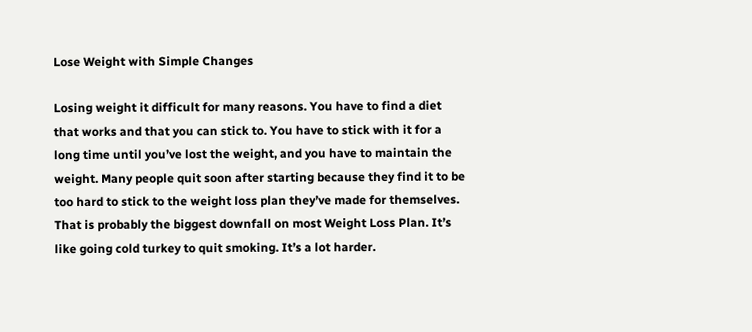Lose Weight with Simple Changes

Losing weight it difficult for many reasons. You have to find a diet that works and that you can stick to. You have to stick with it for a long time until you’ve lost the weight, and you have to maintain the weight. Many people quit soon after starting because they find it to be too hard to stick to the weight loss plan they’ve made for themselves. That is probably the biggest downfall on most Weight Loss Plan. It’s like going cold turkey to quit smoking. It’s a lot harder.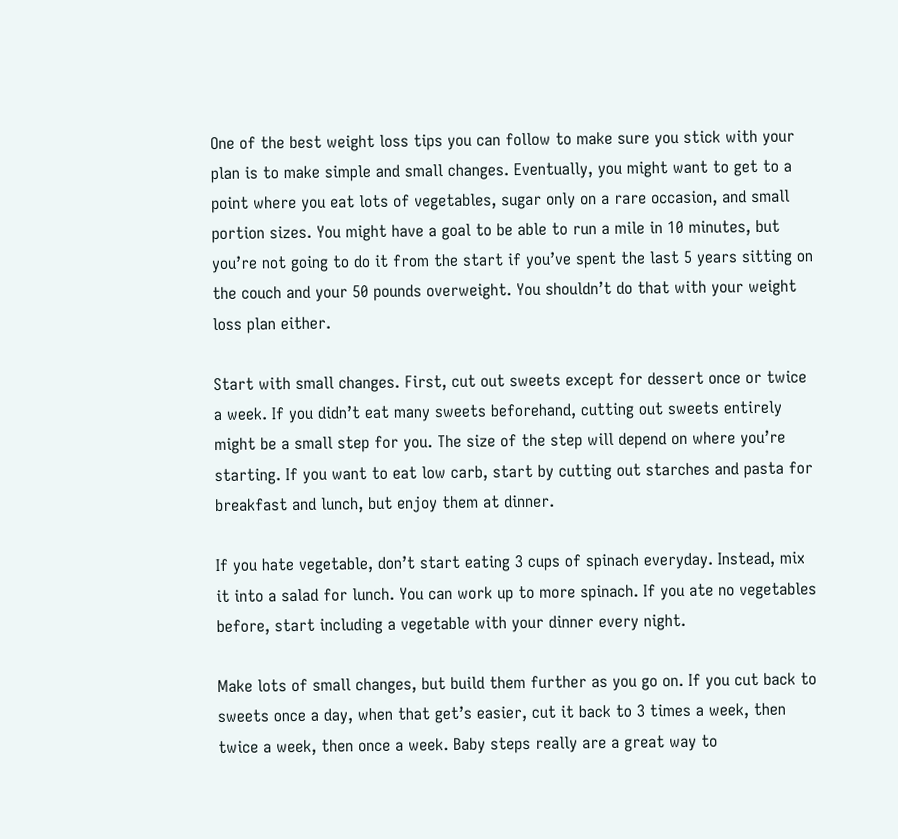One of the best weight loss tips you can follow to make sure you stick with your plan is to make simple and small changes. Eventually, you might want to get to a point where you eat lots of vegetables, sugar only on a rare occasion, and small portion sizes. You might have a goal to be able to run a mile in 10 minutes, but you’re not going to do it from the start if you’ve spent the last 5 years sitting on the couch and your 50 pounds overweight. You shouldn’t do that with your weight loss plan either.

Start with small changes. First, cut out sweets except for dessert once or twice a week. If you didn’t eat many sweets beforehand, cutting out sweets entirely might be a small step for you. The size of the step will depend on where you’re starting. If you want to eat low carb, start by cutting out starches and pasta for breakfast and lunch, but enjoy them at dinner.

If you hate vegetable, don’t start eating 3 cups of spinach everyday. Instead, mix it into a salad for lunch. You can work up to more spinach. If you ate no vegetables before, start including a vegetable with your dinner every night.

Make lots of small changes, but build them further as you go on. If you cut back to sweets once a day, when that get’s easier, cut it back to 3 times a week, then twice a week, then once a week. Baby steps really are a great way to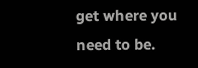get where you need to be.